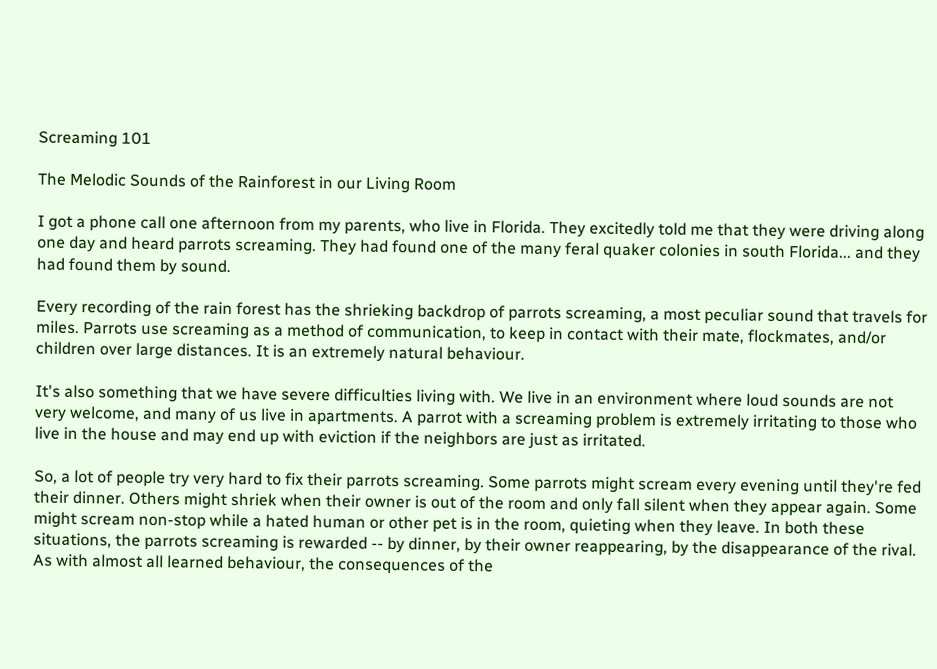Screaming 101

The Melodic Sounds of the Rainforest in our Living Room

I got a phone call one afternoon from my parents, who live in Florida. They excitedly told me that they were driving along one day and heard parrots screaming. They had found one of the many feral quaker colonies in south Florida... and they had found them by sound.

Every recording of the rain forest has the shrieking backdrop of parrots screaming, a most peculiar sound that travels for miles. Parrots use screaming as a method of communication, to keep in contact with their mate, flockmates, and/or children over large distances. It is an extremely natural behaviour.

It's also something that we have severe difficulties living with. We live in an environment where loud sounds are not very welcome, and many of us live in apartments. A parrot with a screaming problem is extremely irritating to those who live in the house and may end up with eviction if the neighbors are just as irritated.

So, a lot of people try very hard to fix their parrots screaming. Some parrots might scream every evening until they're fed their dinner. Others might shriek when their owner is out of the room and only fall silent when they appear again. Some might scream non-stop while a hated human or other pet is in the room, quieting when they leave. In both these situations, the parrots screaming is rewarded -- by dinner, by their owner reappearing, by the disappearance of the rival. As with almost all learned behaviour, the consequences of the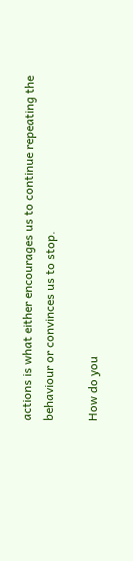actions is what either encourages us to continue repeating the behaviour or convinces us to stop.

How do you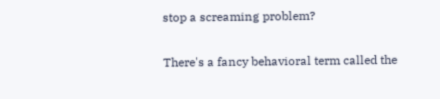stop a screaming problem?

There's a fancy behavioral term called the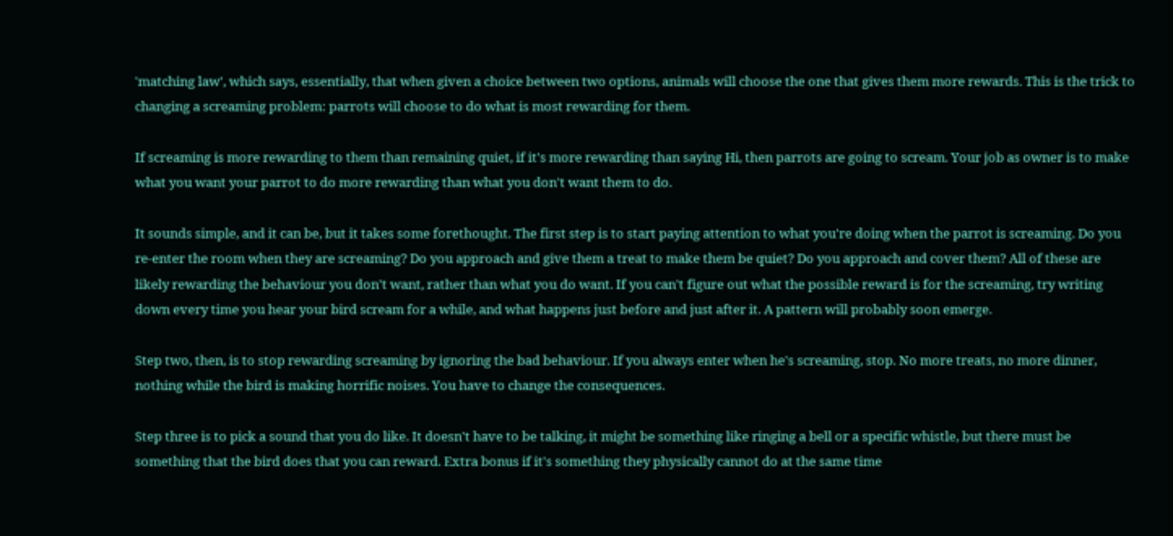'matching law', which says, essentially, that when given a choice between two options, animals will choose the one that gives them more rewards. This is the trick to changing a screaming problem: parrots will choose to do what is most rewarding for them.

If screaming is more rewarding to them than remaining quiet, if it's more rewarding than saying Hi, then parrots are going to scream. Your job as owner is to make what you want your parrot to do more rewarding than what you don't want them to do.

It sounds simple, and it can be, but it takes some forethought. The first step is to start paying attention to what you're doing when the parrot is screaming. Do you re-enter the room when they are screaming? Do you approach and give them a treat to make them be quiet? Do you approach and cover them? All of these are likely rewarding the behaviour you don't want, rather than what you do want. If you can't figure out what the possible reward is for the screaming, try writing down every time you hear your bird scream for a while, and what happens just before and just after it. A pattern will probably soon emerge.

Step two, then, is to stop rewarding screaming by ignoring the bad behaviour. If you always enter when he's screaming, stop. No more treats, no more dinner, nothing while the bird is making horrific noises. You have to change the consequences.

Step three is to pick a sound that you do like. It doesn't have to be talking, it might be something like ringing a bell or a specific whistle, but there must be something that the bird does that you can reward. Extra bonus if it's something they physically cannot do at the same time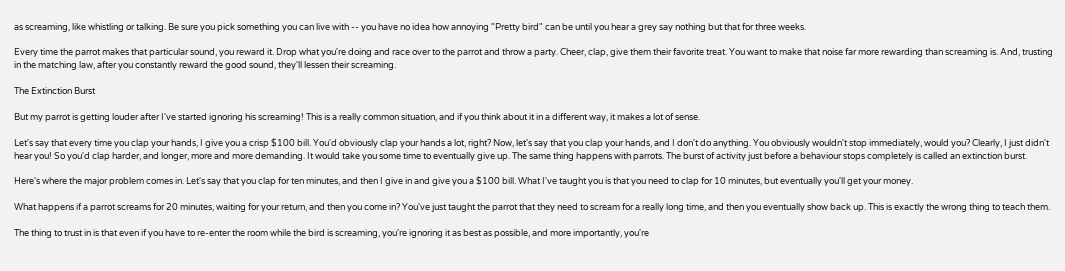as screaming, like whistling or talking. Be sure you pick something you can live with -- you have no idea how annoying "Pretty bird" can be until you hear a grey say nothing but that for three weeks.

Every time the parrot makes that particular sound, you reward it. Drop what you're doing and race over to the parrot and throw a party. Cheer, clap, give them their favorite treat. You want to make that noise far more rewarding than screaming is. And, trusting in the matching law, after you constantly reward the good sound, they'll lessen their screaming.

The Extinction Burst

But my parrot is getting louder after I've started ignoring his screaming! This is a really common situation, and if you think about it in a different way, it makes a lot of sense.

Let's say that every time you clap your hands, I give you a crisp $100 bill. You'd obviously clap your hands a lot, right? Now, let's say that you clap your hands, and I don't do anything. You obviously wouldn't stop immediately, would you? Clearly, I just didn't hear you! So you'd clap harder, and longer, more and more demanding. It would take you some time to eventually give up. The same thing happens with parrots. The burst of activity just before a behaviour stops completely is called an extinction burst.

Here's where the major problem comes in. Let's say that you clap for ten minutes, and then I give in and give you a $100 bill. What I've taught you is that you need to clap for 10 minutes, but eventually you'll get your money.

What happens if a parrot screams for 20 minutes, waiting for your return, and then you come in? You've just taught the parrot that they need to scream for a really long time, and then you eventually show back up. This is exactly the wrong thing to teach them.

The thing to trust in is that even if you have to re-enter the room while the bird is screaming, you're ignoring it as best as possible, and more importantly, you're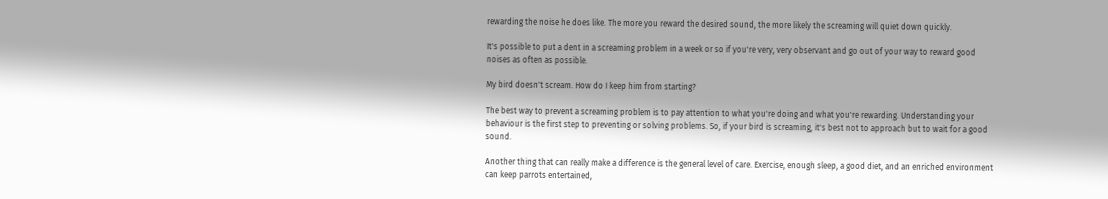rewarding the noise he does like. The more you reward the desired sound, the more likely the screaming will quiet down quickly.

It's possible to put a dent in a screaming problem in a week or so if you're very, very observant and go out of your way to reward good noises as often as possible.

My bird doesn't scream. How do I keep him from starting?

The best way to prevent a screaming problem is to pay attention to what you're doing and what you're rewarding. Understanding your behaviour is the first step to preventing or solving problems. So, if your bird is screaming, it's best not to approach but to wait for a good sound.

Another thing that can really make a difference is the general level of care. Exercise, enough sleep, a good diet, and an enriched environment can keep parrots entertained,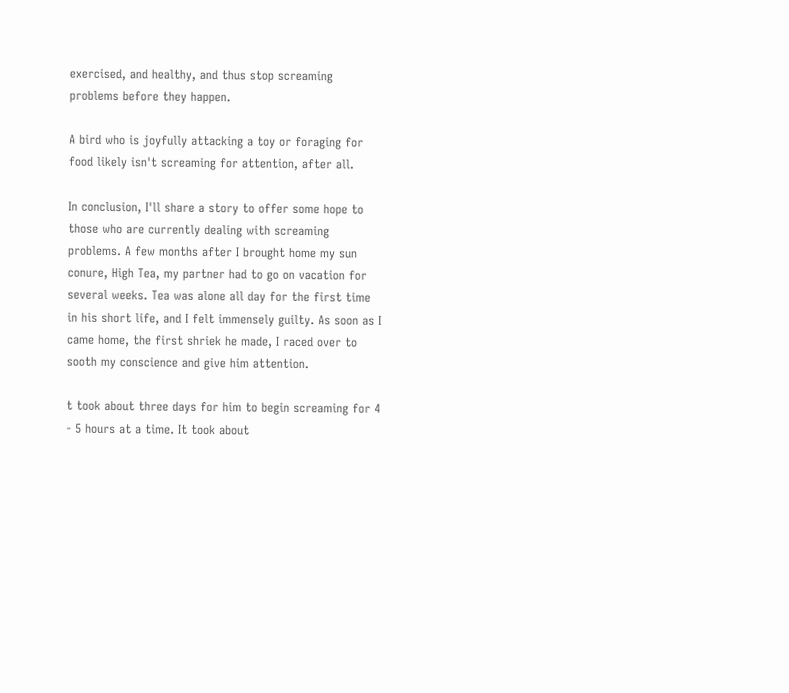exercised, and healthy, and thus stop screaming problems before they happen.

A bird who is joyfully attacking a toy or foraging for food likely isn't screaming for attention, after all.

In conclusion, I'll share a story to offer some hope to those who are currently dealing with screaming problems. A few months after I brought home my sun conure, High Tea, my partner had to go on vacation for several weeks. Tea was alone all day for the first time in his short life, and I felt immensely guilty. As soon as I came home, the first shriek he made, I raced over to sooth my conscience and give him attention.

t took about three days for him to begin screaming for 4 - 5 hours at a time. It took about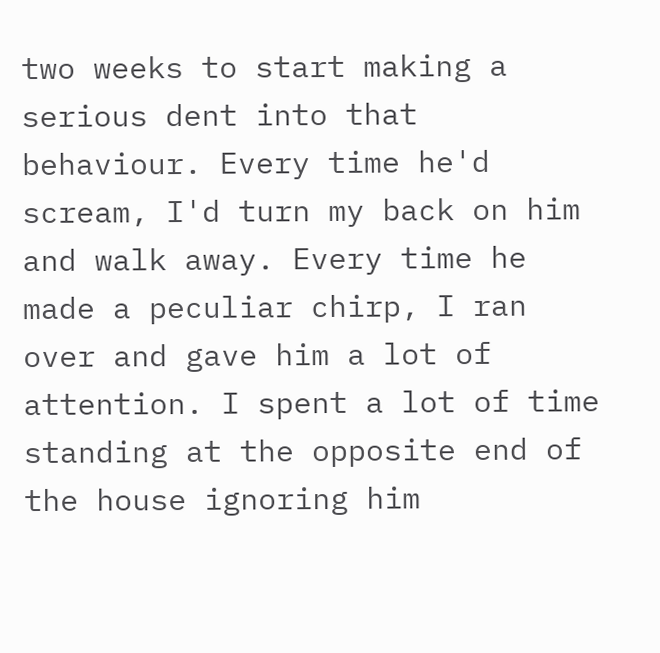two weeks to start making a serious dent into that behaviour. Every time he'd scream, I'd turn my back on him and walk away. Every time he made a peculiar chirp, I ran over and gave him a lot of attention. I spent a lot of time standing at the opposite end of the house ignoring him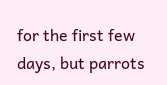for the first few days, but parrots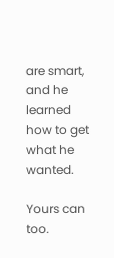are smart, and he learned how to get what he wanted.

Yours can too.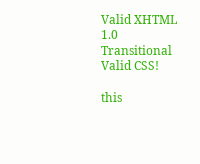Valid XHTML 1.0 Transitional    Valid CSS!

this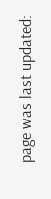page was last updated: